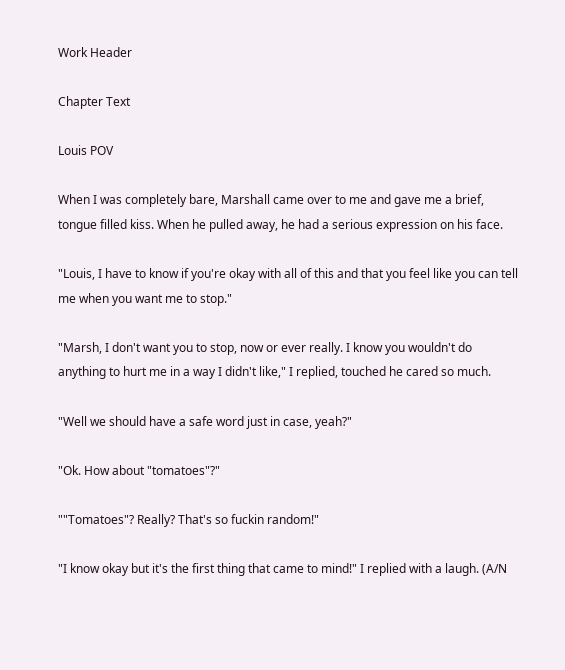Work Header

Chapter Text

Louis POV

When I was completely bare, Marshall came over to me and gave me a brief, tongue filled kiss. When he pulled away, he had a serious expression on his face.

"Louis, I have to know if you're okay with all of this and that you feel like you can tell me when you want me to stop."

"Marsh, I don't want you to stop, now or ever really. I know you wouldn't do anything to hurt me in a way I didn't like," I replied, touched he cared so much.

"Well we should have a safe word just in case, yeah?"

"Ok. How about "tomatoes"?"

""Tomatoes"? Really? That's so fuckin random!"

"I know okay but it's the first thing that came to mind!" I replied with a laugh. (A/N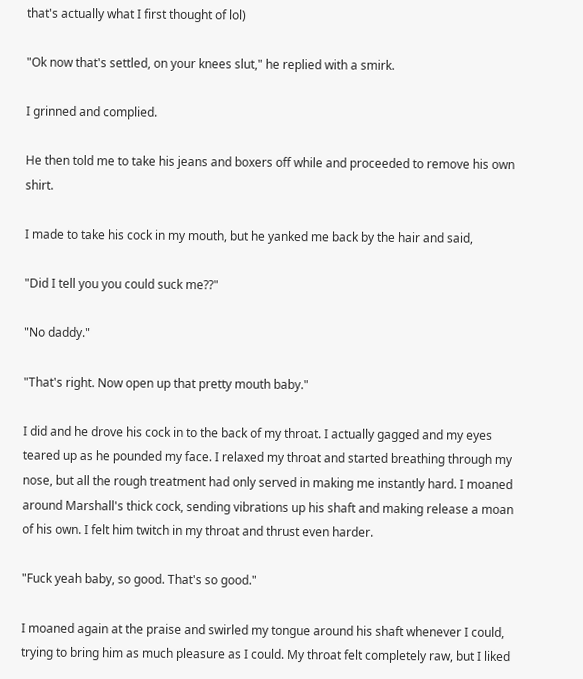that's actually what I first thought of lol)

"Ok now that's settled, on your knees slut," he replied with a smirk.

I grinned and complied.

He then told me to take his jeans and boxers off while and proceeded to remove his own shirt.

I made to take his cock in my mouth, but he yanked me back by the hair and said,

"Did I tell you you could suck me??"

"No daddy."

"That's right. Now open up that pretty mouth baby."

I did and he drove his cock in to the back of my throat. I actually gagged and my eyes teared up as he pounded my face. I relaxed my throat and started breathing through my nose, but all the rough treatment had only served in making me instantly hard. I moaned around Marshall's thick cock, sending vibrations up his shaft and making release a moan of his own. I felt him twitch in my throat and thrust even harder.

"Fuck yeah baby, so good. That's so good."

I moaned again at the praise and swirled my tongue around his shaft whenever I could, trying to bring him as much pleasure as I could. My throat felt completely raw, but I liked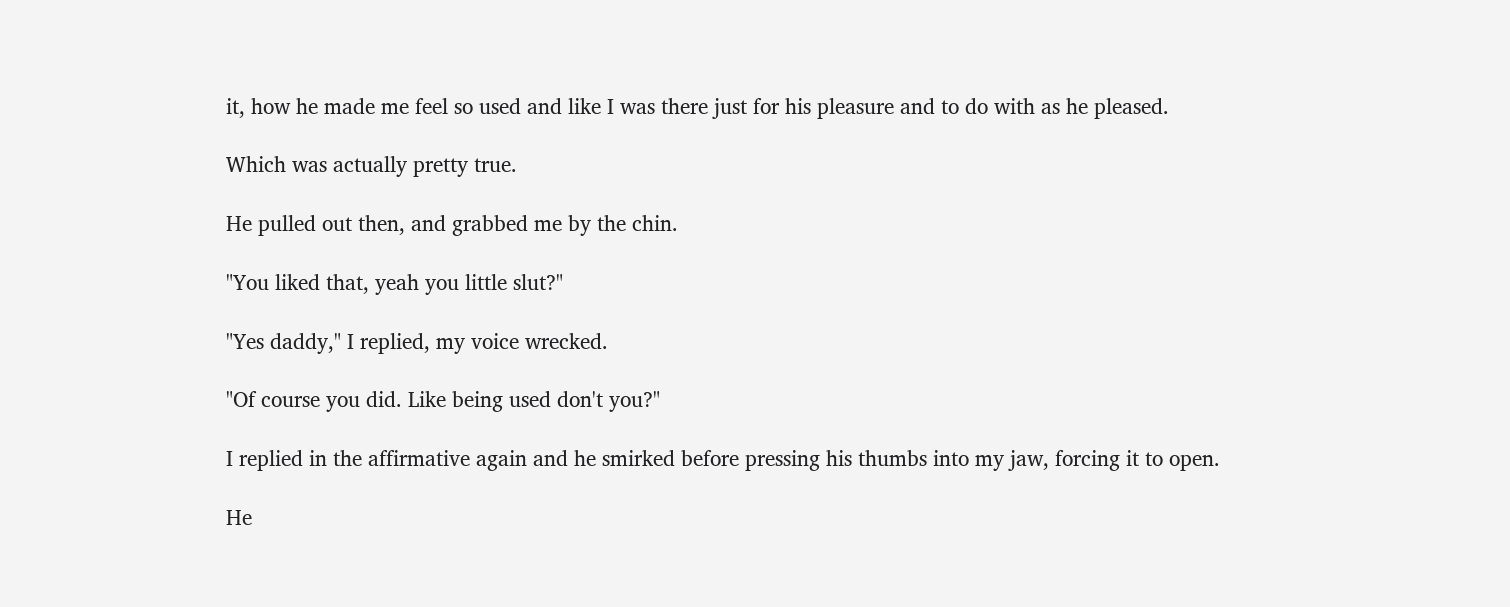it, how he made me feel so used and like I was there just for his pleasure and to do with as he pleased.

Which was actually pretty true.

He pulled out then, and grabbed me by the chin.

"You liked that, yeah you little slut?"

"Yes daddy," I replied, my voice wrecked.

"Of course you did. Like being used don't you?"

I replied in the affirmative again and he smirked before pressing his thumbs into my jaw, forcing it to open.

He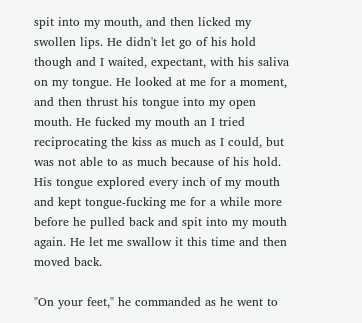spit into my mouth, and then licked my swollen lips. He didn't let go of his hold though and I waited, expectant, with his saliva on my tongue. He looked at me for a moment, and then thrust his tongue into my open mouth. He fucked my mouth an I tried reciprocating the kiss as much as I could, but was not able to as much because of his hold. His tongue explored every inch of my mouth and kept tongue-fucking me for a while more before he pulled back and spit into my mouth again. He let me swallow it this time and then moved back.

"On your feet," he commanded as he went to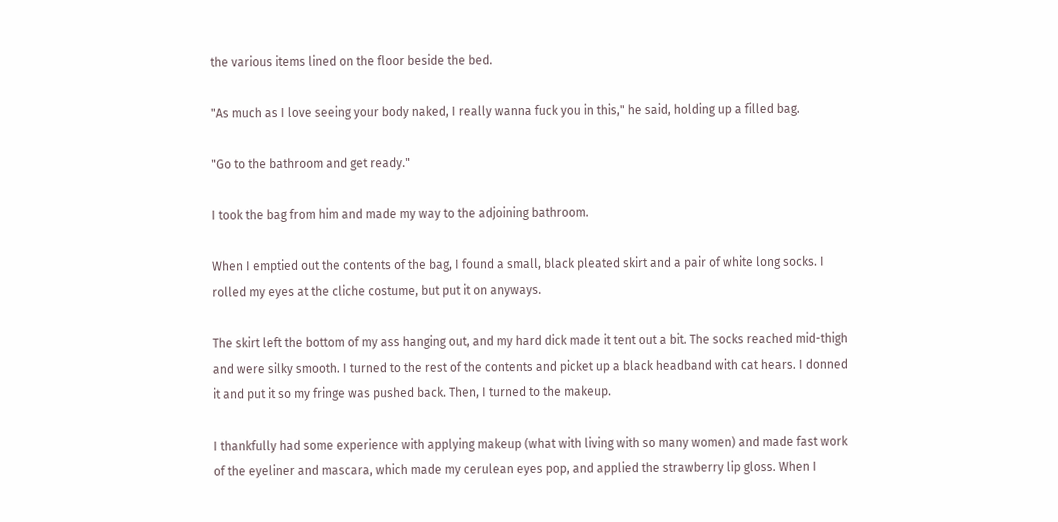the various items lined on the floor beside the bed.

"As much as I love seeing your body naked, I really wanna fuck you in this," he said, holding up a filled bag.

"Go to the bathroom and get ready."

I took the bag from him and made my way to the adjoining bathroom.

When I emptied out the contents of the bag, I found a small, black pleated skirt and a pair of white long socks. I rolled my eyes at the cliche costume, but put it on anyways.

The skirt left the bottom of my ass hanging out, and my hard dick made it tent out a bit. The socks reached mid-thigh and were silky smooth. I turned to the rest of the contents and picket up a black headband with cat hears. I donned it and put it so my fringe was pushed back. Then, I turned to the makeup.

I thankfully had some experience with applying makeup (what with living with so many women) and made fast work of the eyeliner and mascara, which made my cerulean eyes pop, and applied the strawberry lip gloss. When I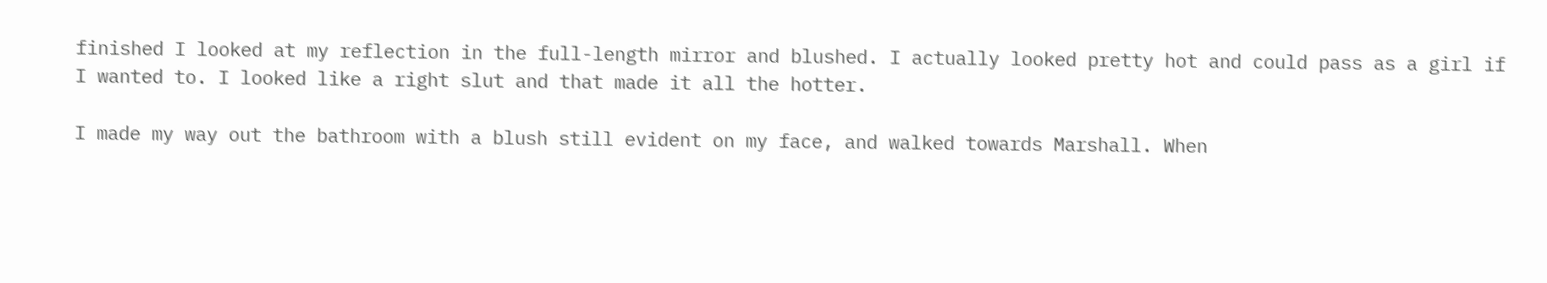finished I looked at my reflection in the full-length mirror and blushed. I actually looked pretty hot and could pass as a girl if I wanted to. I looked like a right slut and that made it all the hotter.

I made my way out the bathroom with a blush still evident on my face, and walked towards Marshall. When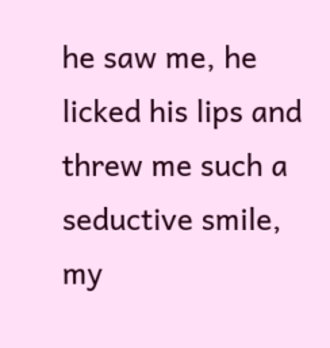he saw me, he licked his lips and threw me such a seductive smile, my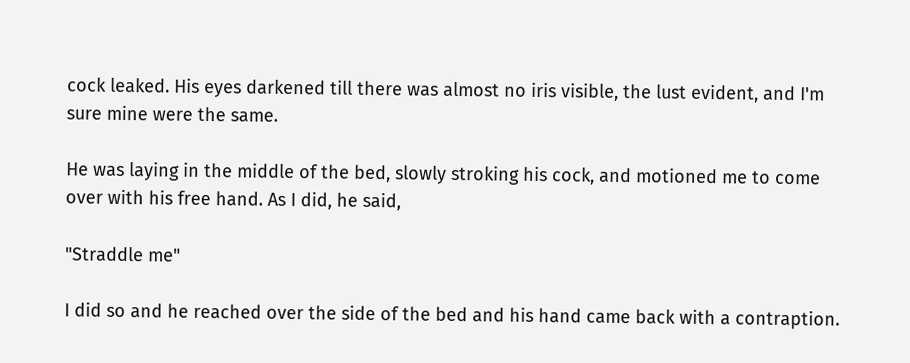cock leaked. His eyes darkened till there was almost no iris visible, the lust evident, and I'm sure mine were the same.

He was laying in the middle of the bed, slowly stroking his cock, and motioned me to come over with his free hand. As I did, he said,

"Straddle me"

I did so and he reached over the side of the bed and his hand came back with a contraption.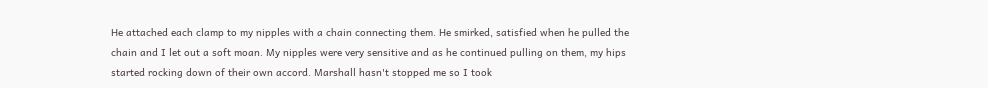He attached each clamp to my nipples with a chain connecting them. He smirked, satisfied when he pulled the chain and I let out a soft moan. My nipples were very sensitive and as he continued pulling on them, my hips started rocking down of their own accord. Marshall hasn't stopped me so I took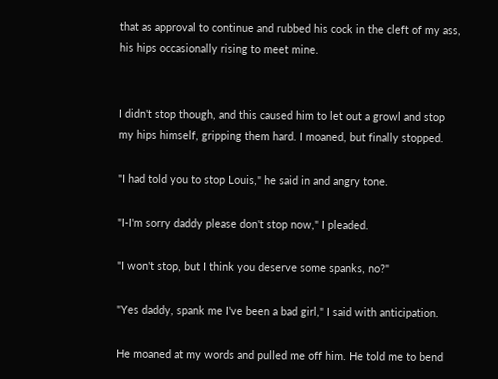that as approval to continue and rubbed his cock in the cleft of my ass, his hips occasionally rising to meet mine.


I didn't stop though, and this caused him to let out a growl and stop my hips himself, gripping them hard. I moaned, but finally stopped.

"I had told you to stop Louis," he said in and angry tone.

"I-I'm sorry daddy please don't stop now," I pleaded.

"I won't stop, but I think you deserve some spanks, no?"

"Yes daddy, spank me I've been a bad girl," I said with anticipation.

He moaned at my words and pulled me off him. He told me to bend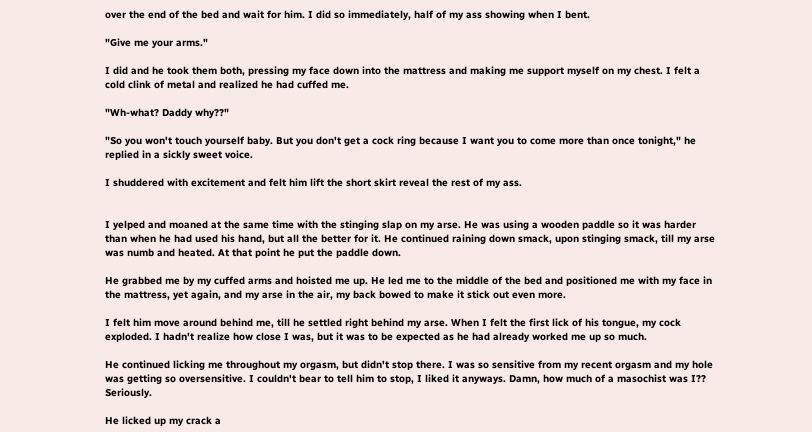over the end of the bed and wait for him. I did so immediately, half of my ass showing when I bent.

"Give me your arms."

I did and he took them both, pressing my face down into the mattress and making me support myself on my chest. I felt a cold clink of metal and realized he had cuffed me.

"Wh-what? Daddy why??"

"So you won't touch yourself baby. But you don't get a cock ring because I want you to come more than once tonight," he replied in a sickly sweet voice.

I shuddered with excitement and felt him lift the short skirt reveal the rest of my ass.


I yelped and moaned at the same time with the stinging slap on my arse. He was using a wooden paddle so it was harder than when he had used his hand, but all the better for it. He continued raining down smack, upon stinging smack, till my arse was numb and heated. At that point he put the paddle down.

He grabbed me by my cuffed arms and hoisted me up. He led me to the middle of the bed and positioned me with my face in the mattress, yet again, and my arse in the air, my back bowed to make it stick out even more.

I felt him move around behind me, till he settled right behind my arse. When I felt the first lick of his tongue, my cock exploded. I hadn't realize how close I was, but it was to be expected as he had already worked me up so much.

He continued licking me throughout my orgasm, but didn't stop there. I was so sensitive from my recent orgasm and my hole was getting so oversensitive. I couldn't bear to tell him to stop, I liked it anyways. Damn, how much of a masochist was I?? Seriously.

He licked up my crack a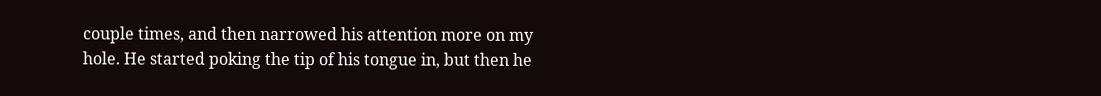couple times, and then narrowed his attention more on my hole. He started poking the tip of his tongue in, but then he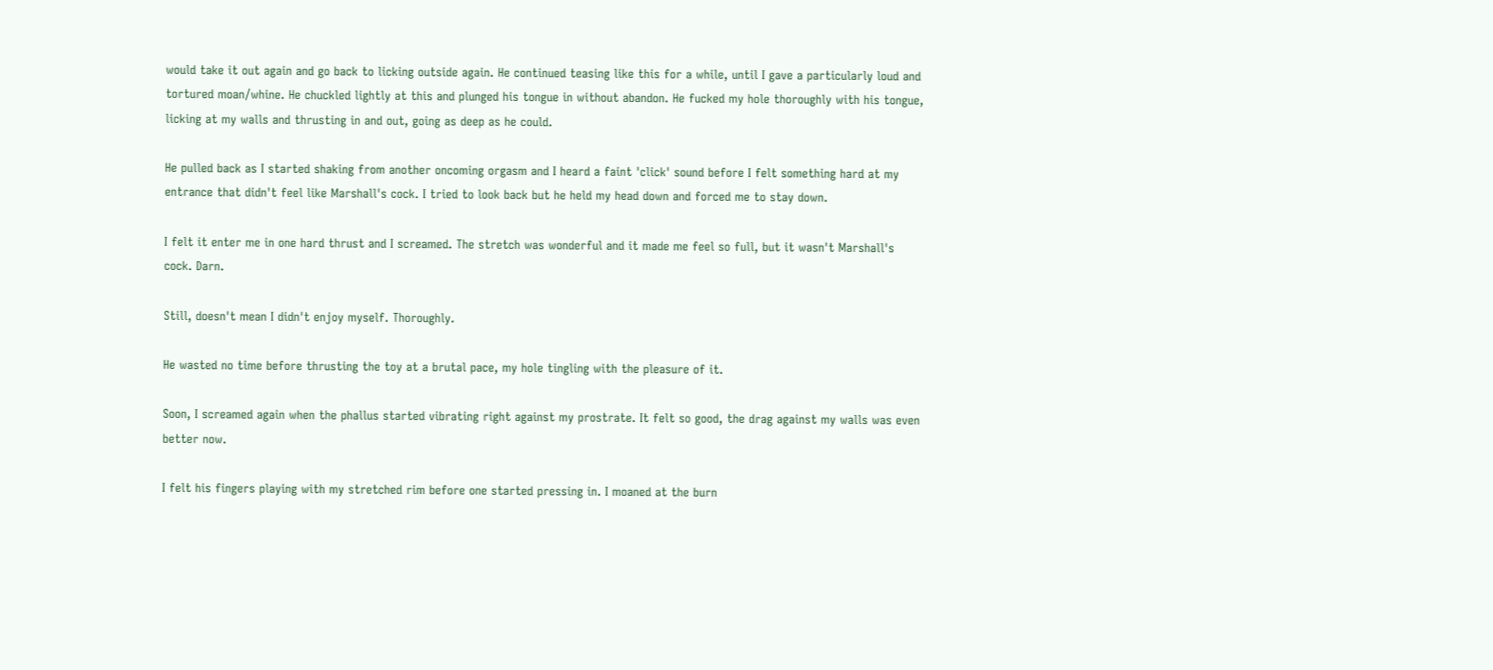would take it out again and go back to licking outside again. He continued teasing like this for a while, until I gave a particularly loud and tortured moan/whine. He chuckled lightly at this and plunged his tongue in without abandon. He fucked my hole thoroughly with his tongue, licking at my walls and thrusting in and out, going as deep as he could.

He pulled back as I started shaking from another oncoming orgasm and I heard a faint 'click' sound before I felt something hard at my entrance that didn't feel like Marshall's cock. I tried to look back but he held my head down and forced me to stay down.

I felt it enter me in one hard thrust and I screamed. The stretch was wonderful and it made me feel so full, but it wasn't Marshall's cock. Darn.

Still, doesn't mean I didn't enjoy myself. Thoroughly.

He wasted no time before thrusting the toy at a brutal pace, my hole tingling with the pleasure of it.

Soon, I screamed again when the phallus started vibrating right against my prostrate. It felt so good, the drag against my walls was even better now.

I felt his fingers playing with my stretched rim before one started pressing in. I moaned at the burn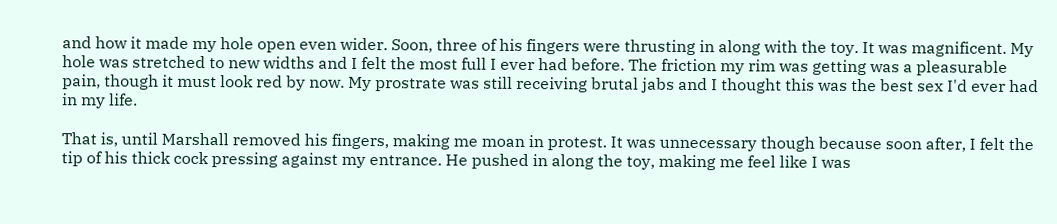and how it made my hole open even wider. Soon, three of his fingers were thrusting in along with the toy. It was magnificent. My hole was stretched to new widths and I felt the most full I ever had before. The friction my rim was getting was a pleasurable pain, though it must look red by now. My prostrate was still receiving brutal jabs and I thought this was the best sex I'd ever had in my life.

That is, until Marshall removed his fingers, making me moan in protest. It was unnecessary though because soon after, I felt the tip of his thick cock pressing against my entrance. He pushed in along the toy, making me feel like I was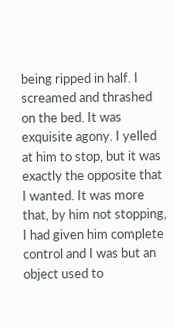being ripped in half. I screamed and thrashed on the bed. It was exquisite agony. I yelled at him to stop, but it was exactly the opposite that I wanted. It was more that, by him not stopping, I had given him complete control and I was but an object used to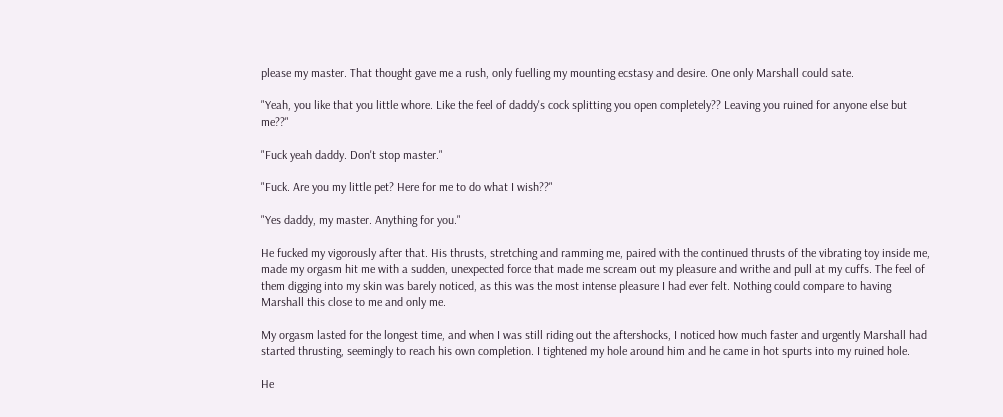please my master. That thought gave me a rush, only fuelling my mounting ecstasy and desire. One only Marshall could sate.

"Yeah, you like that you little whore. Like the feel of daddy's cock splitting you open completely?? Leaving you ruined for anyone else but me??"

"Fuck yeah daddy. Don't stop master."

"Fuck. Are you my little pet? Here for me to do what I wish??"

"Yes daddy, my master. Anything for you."

He fucked my vigorously after that. His thrusts, stretching and ramming me, paired with the continued thrusts of the vibrating toy inside me, made my orgasm hit me with a sudden, unexpected force that made me scream out my pleasure and writhe and pull at my cuffs. The feel of them digging into my skin was barely noticed, as this was the most intense pleasure I had ever felt. Nothing could compare to having Marshall this close to me and only me.

My orgasm lasted for the longest time, and when I was still riding out the aftershocks, I noticed how much faster and urgently Marshall had started thrusting, seemingly to reach his own completion. I tightened my hole around him and he came in hot spurts into my ruined hole.

He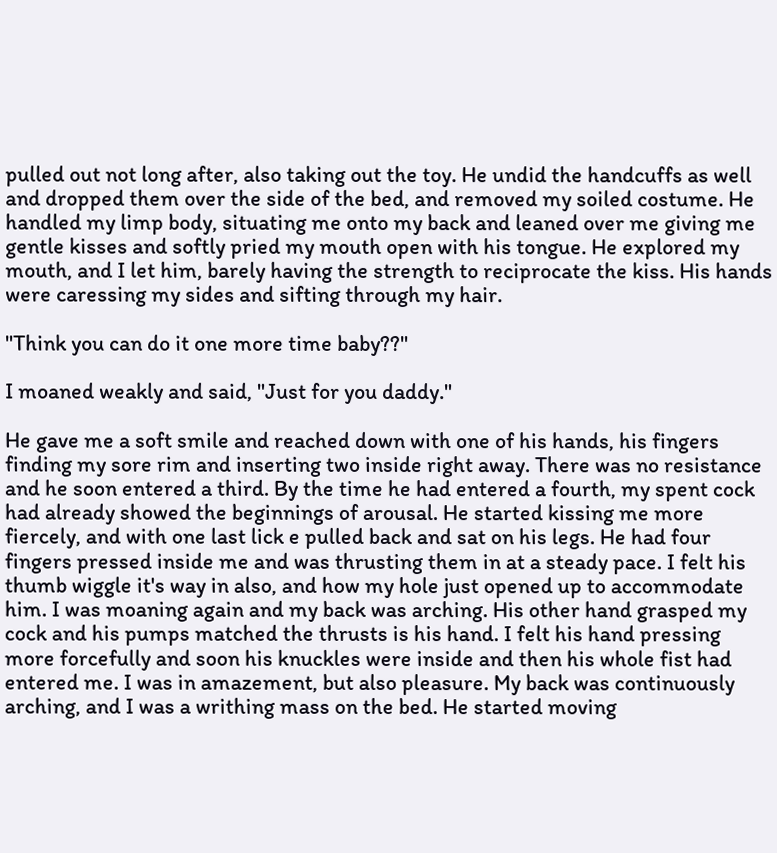pulled out not long after, also taking out the toy. He undid the handcuffs as well and dropped them over the side of the bed, and removed my soiled costume. He handled my limp body, situating me onto my back and leaned over me giving me gentle kisses and softly pried my mouth open with his tongue. He explored my mouth, and I let him, barely having the strength to reciprocate the kiss. His hands were caressing my sides and sifting through my hair.

"Think you can do it one more time baby??"

I moaned weakly and said, "Just for you daddy."

He gave me a soft smile and reached down with one of his hands, his fingers finding my sore rim and inserting two inside right away. There was no resistance and he soon entered a third. By the time he had entered a fourth, my spent cock had already showed the beginnings of arousal. He started kissing me more fiercely, and with one last lick e pulled back and sat on his legs. He had four fingers pressed inside me and was thrusting them in at a steady pace. I felt his thumb wiggle it's way in also, and how my hole just opened up to accommodate him. I was moaning again and my back was arching. His other hand grasped my cock and his pumps matched the thrusts is his hand. I felt his hand pressing more forcefully and soon his knuckles were inside and then his whole fist had entered me. I was in amazement, but also pleasure. My back was continuously arching, and I was a writhing mass on the bed. He started moving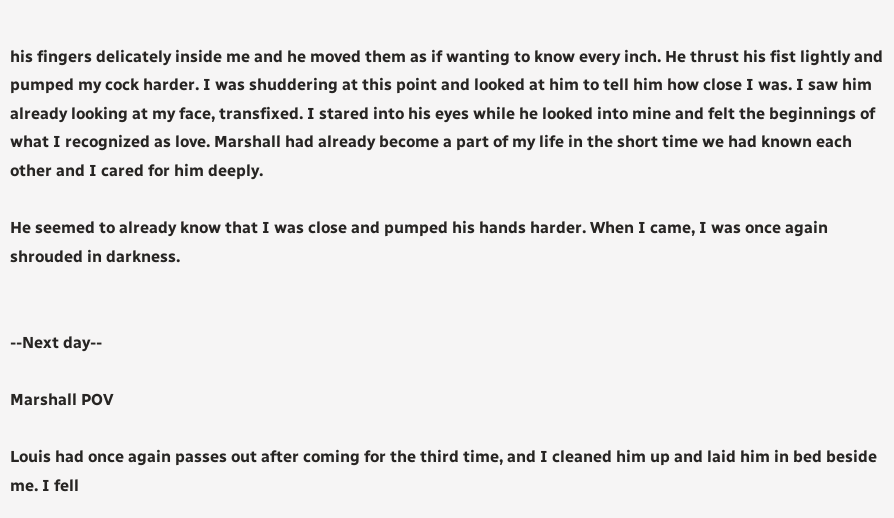his fingers delicately inside me and he moved them as if wanting to know every inch. He thrust his fist lightly and pumped my cock harder. I was shuddering at this point and looked at him to tell him how close I was. I saw him already looking at my face, transfixed. I stared into his eyes while he looked into mine and felt the beginnings of what I recognized as love. Marshall had already become a part of my life in the short time we had known each other and I cared for him deeply.

He seemed to already know that I was close and pumped his hands harder. When I came, I was once again shrouded in darkness.


--Next day--

Marshall POV

Louis had once again passes out after coming for the third time, and I cleaned him up and laid him in bed beside me. I fell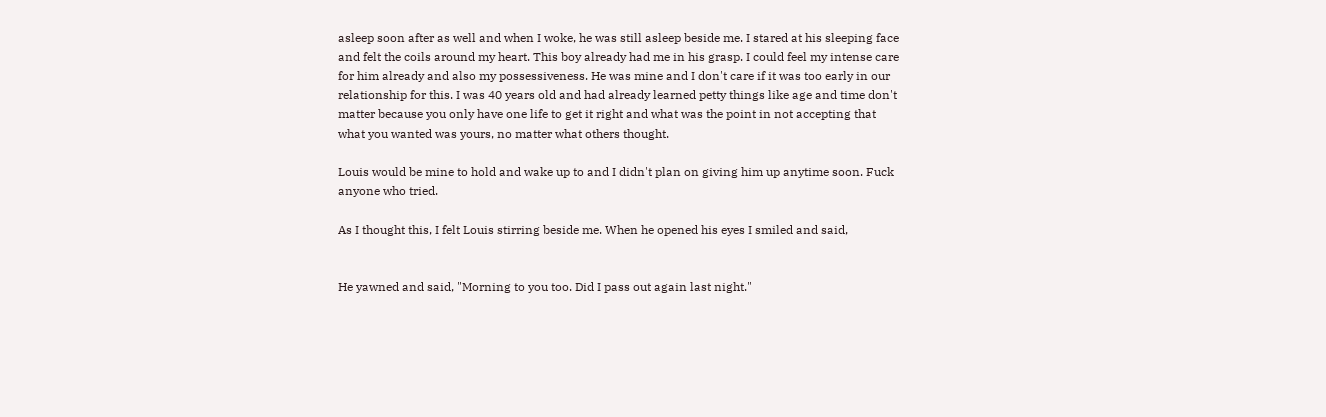asleep soon after as well and when I woke, he was still asleep beside me. I stared at his sleeping face and felt the coils around my heart. This boy already had me in his grasp. I could feel my intense care for him already and also my possessiveness. He was mine and I don't care if it was too early in our relationship for this. I was 40 years old and had already learned petty things like age and time don't matter because you only have one life to get it right and what was the point in not accepting that what you wanted was yours, no matter what others thought.

Louis would be mine to hold and wake up to and I didn't plan on giving him up anytime soon. Fuck anyone who tried.

As I thought this, I felt Louis stirring beside me. When he opened his eyes I smiled and said,


He yawned and said, "Morning to you too. Did I pass out again last night."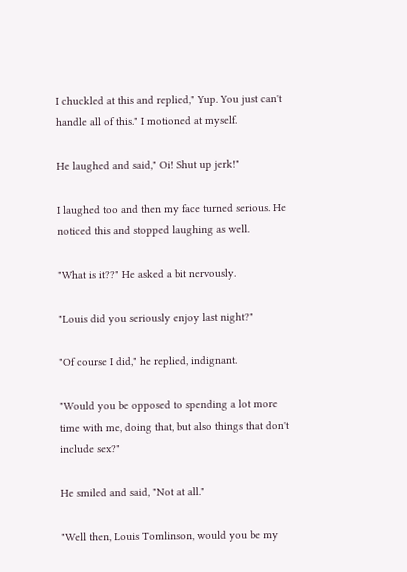I chuckled at this and replied," Yup. You just can't handle all of this." I motioned at myself.

He laughed and said," Oi! Shut up jerk!"

I laughed too and then my face turned serious. He noticed this and stopped laughing as well.

"What is it??" He asked a bit nervously.

"Louis did you seriously enjoy last night?"

"Of course I did," he replied, indignant.

"Would you be opposed to spending a lot more time with me, doing that, but also things that don't include sex?"

He smiled and said, "Not at all."

"Well then, Louis Tomlinson, would you be my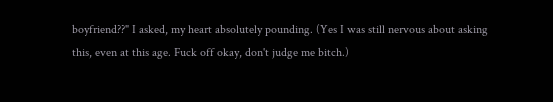boyfriend??" I asked, my heart absolutely pounding. (Yes I was still nervous about asking this, even at this age. Fuck off okay, don't judge me bitch.)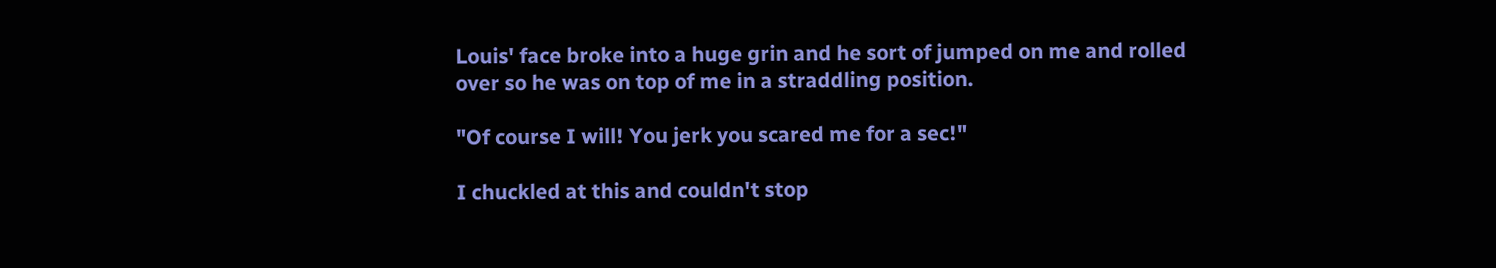Louis' face broke into a huge grin and he sort of jumped on me and rolled over so he was on top of me in a straddling position.

"Of course I will! You jerk you scared me for a sec!"

I chuckled at this and couldn't stop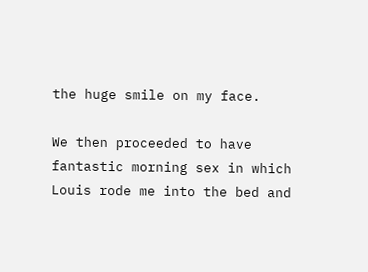the huge smile on my face.

We then proceeded to have fantastic morning sex in which Louis rode me into the bed and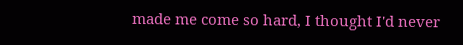made me come so hard, I thought I'd never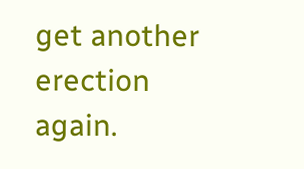get another erection again.